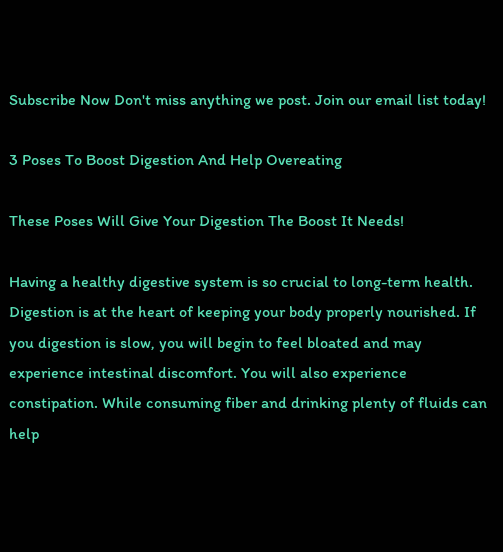Subscribe Now Don't miss anything we post. Join our email list today!

3 Poses To Boost Digestion And Help Overeating

These Poses Will Give Your Digestion The Boost It Needs!

Having a healthy digestive system is so crucial to long-term health.  Digestion is at the heart of keeping your body properly nourished. If you digestion is slow, you will begin to feel bloated and may experience intestinal discomfort. You will also experience constipation. While consuming fiber and drinking plenty of fluids can help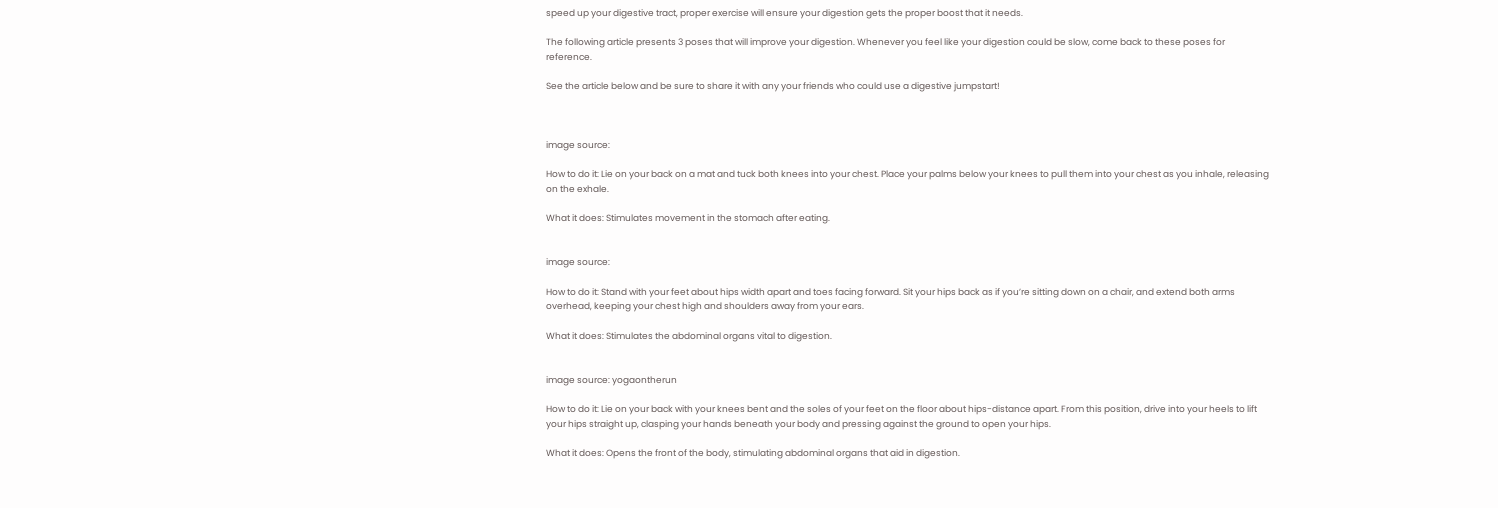speed up your digestive tract, proper exercise will ensure your digestion gets the proper boost that it needs.

The following article presents 3 poses that will improve your digestion. Whenever you feel like your digestion could be slow, come back to these poses for reference.

See the article below and be sure to share it with any your friends who could use a digestive jumpstart!



image source:

How to do it: Lie on your back on a mat and tuck both knees into your chest. Place your palms below your knees to pull them into your chest as you inhale, releasing on the exhale.

What it does: Stimulates movement in the stomach after eating.


image source:

How to do it: Stand with your feet about hips width apart and toes facing forward. Sit your hips back as if you’re sitting down on a chair, and extend both arms overhead, keeping your chest high and shoulders away from your ears.

What it does: Stimulates the abdominal organs vital to digestion.


image source: yogaontherun

How to do it: Lie on your back with your knees bent and the soles of your feet on the floor about hips-distance apart. From this position, drive into your heels to lift your hips straight up, clasping your hands beneath your body and pressing against the ground to open your hips.

What it does: Opens the front of the body, stimulating abdominal organs that aid in digestion.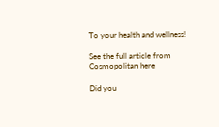To your health and wellness!

See the full article from Cosmopolitan here

Did you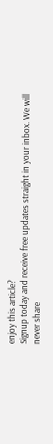enjoy this article?
Signup today and receive free updates straight in your inbox. We will never share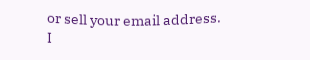or sell your email address.
I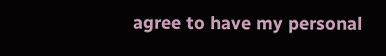agree to have my personal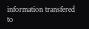information transfered to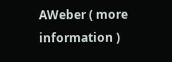AWeber ( more information )